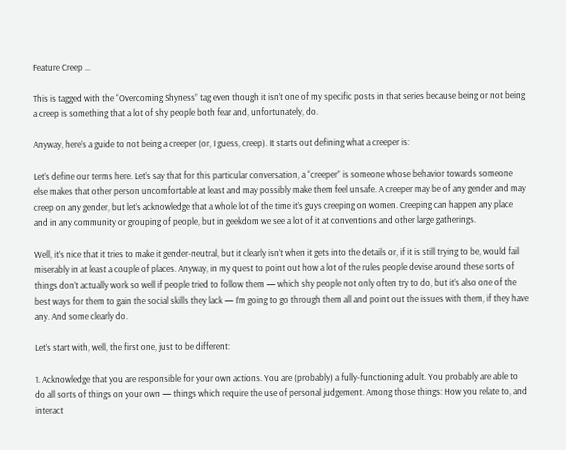Feature Creep …

This is tagged with the “Overcoming Shyness” tag even though it isn’t one of my specific posts in that series because being or not being a creep is something that a lot of shy people both fear and, unfortunately, do.

Anyway, here’s a guide to not being a creeper (or, I guess, creep). It starts out defining what a creeper is:

Let’s define our terms here. Let’s say that for this particular conversation, a “creeper” is someone whose behavior towards someone else makes that other person uncomfortable at least and may possibly make them feel unsafe. A creeper may be of any gender and may creep on any gender, but let’s acknowledge that a whole lot of the time it’s guys creeping on women. Creeping can happen any place and in any community or grouping of people, but in geekdom we see a lot of it at conventions and other large gatherings.

Well, it’s nice that it tries to make it gender-neutral, but it clearly isn’t when it gets into the details or, if it is still trying to be, would fail miserably in at least a couple of places. Anyway, in my quest to point out how a lot of the rules people devise around these sorts of things don’t actually work so well if people tried to follow them — which shy people not only often try to do, but it’s also one of the best ways for them to gain the social skills they lack — I’m going to go through them all and point out the issues with them, if they have any. And some clearly do.

Let’s start with, well, the first one, just to be different:

1. Acknowledge that you are responsible for your own actions. You are (probably) a fully-functioning adult. You probably are able to do all sorts of things on your own — things which require the use of personal judgement. Among those things: How you relate to, and interact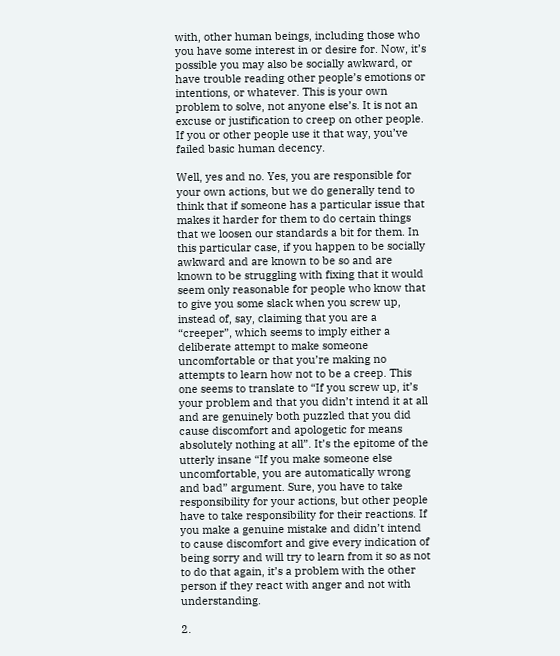with, other human beings, including those who you have some interest in or desire for. Now, it’s possible you may also be socially awkward, or have trouble reading other people’s emotions or intentions, or whatever. This is your own problem to solve, not anyone else’s. It is not an excuse or justification to creep on other people. If you or other people use it that way, you’ve failed basic human decency.

Well, yes and no. Yes, you are responsible for your own actions, but we do generally tend to think that if someone has a particular issue that makes it harder for them to do certain things that we loosen our standards a bit for them. In this particular case, if you happen to be socially awkward and are known to be so and are known to be struggling with fixing that it would seem only reasonable for people who know that to give you some slack when you screw up, instead of, say, claiming that you are a “creeper”, which seems to imply either a deliberate attempt to make someone uncomfortable or that you’re making no attempts to learn how not to be a creep. This one seems to translate to “If you screw up, it’s your problem and that you didn’t intend it at all and are genuinely both puzzled that you did cause discomfort and apologetic for means absolutely nothing at all”. It’s the epitome of the utterly insane “If you make someone else uncomfortable, you are automatically wrong and bad” argument. Sure, you have to take responsibility for your actions, but other people have to take responsibility for their reactions. If you make a genuine mistake and didn’t intend to cause discomfort and give every indication of being sorry and will try to learn from it so as not to do that again, it’s a problem with the other person if they react with anger and not with understanding.

2.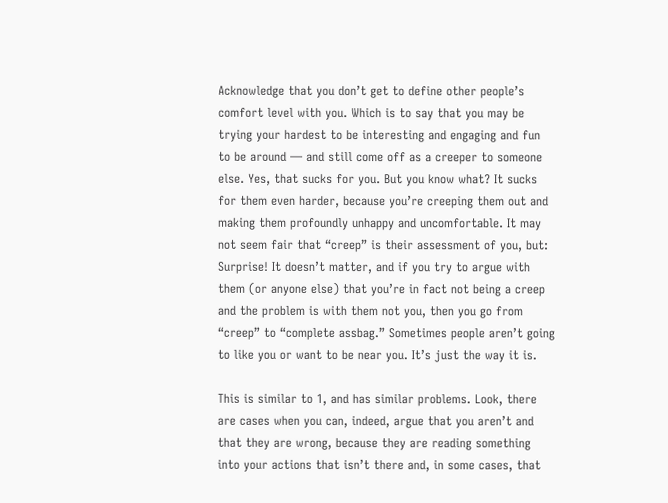Acknowledge that you don’t get to define other people’s comfort level with you. Which is to say that you may be trying your hardest to be interesting and engaging and fun to be around — and still come off as a creeper to someone else. Yes, that sucks for you. But you know what? It sucks for them even harder, because you’re creeping them out and making them profoundly unhappy and uncomfortable. It may not seem fair that “creep” is their assessment of you, but: Surprise! It doesn’t matter, and if you try to argue with them (or anyone else) that you’re in fact not being a creep and the problem is with them not you, then you go from “creep” to “complete assbag.” Sometimes people aren’t going to like you or want to be near you. It’s just the way it is.

This is similar to 1, and has similar problems. Look, there are cases when you can, indeed, argue that you aren’t and that they are wrong, because they are reading something into your actions that isn’t there and, in some cases, that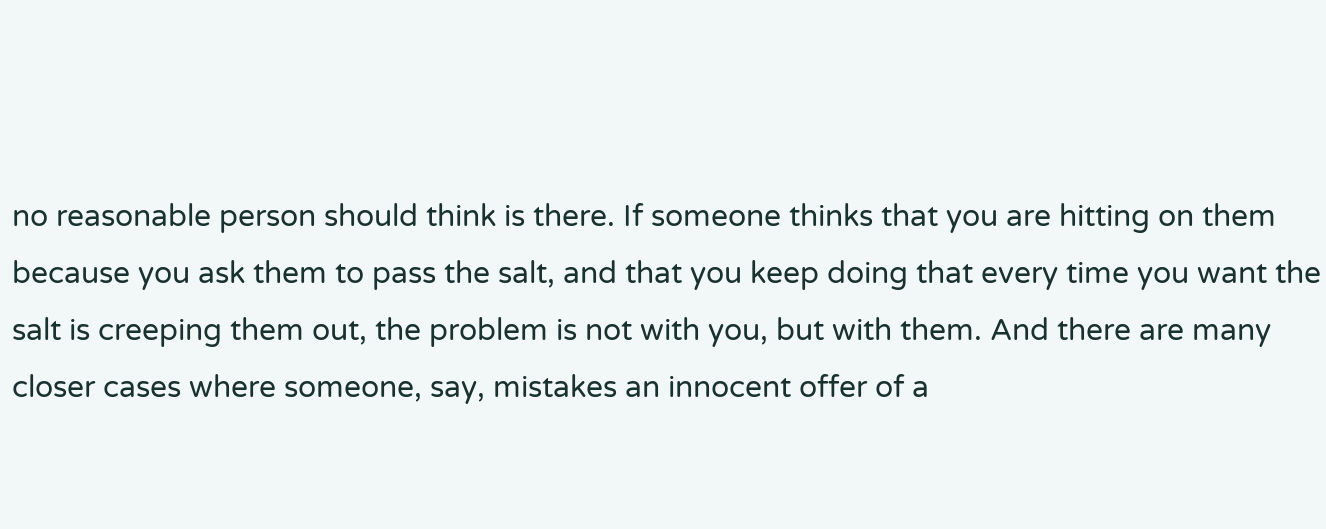no reasonable person should think is there. If someone thinks that you are hitting on them because you ask them to pass the salt, and that you keep doing that every time you want the salt is creeping them out, the problem is not with you, but with them. And there are many closer cases where someone, say, mistakes an innocent offer of a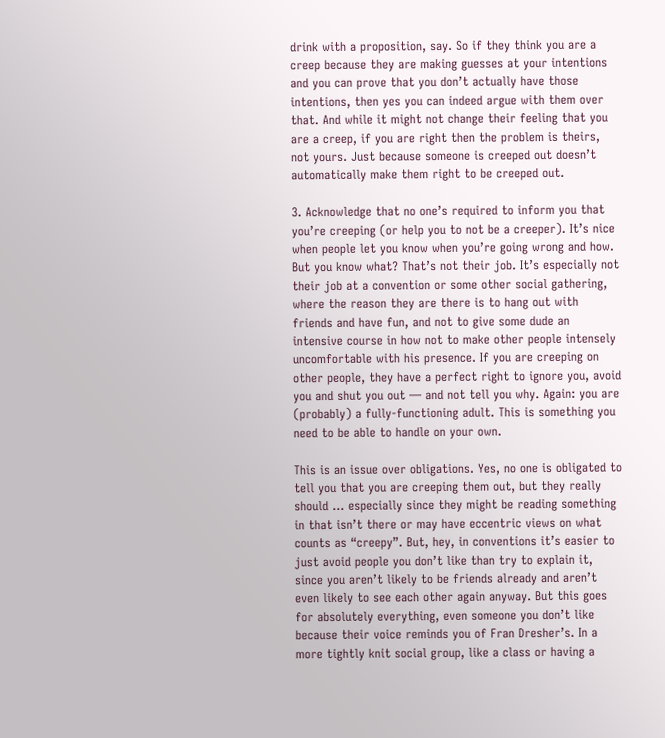drink with a proposition, say. So if they think you are a creep because they are making guesses at your intentions and you can prove that you don’t actually have those intentions, then yes you can indeed argue with them over that. And while it might not change their feeling that you are a creep, if you are right then the problem is theirs, not yours. Just because someone is creeped out doesn’t automatically make them right to be creeped out.

3. Acknowledge that no one’s required to inform you that you’re creeping (or help you to not be a creeper). It’s nice when people let you know when you’re going wrong and how. But you know what? That’s not their job. It’s especially not their job at a convention or some other social gathering, where the reason they are there is to hang out with friends and have fun, and not to give some dude an intensive course in how not to make other people intensely uncomfortable with his presence. If you are creeping on other people, they have a perfect right to ignore you, avoid you and shut you out — and not tell you why. Again: you are (probably) a fully-functioning adult. This is something you need to be able to handle on your own.

This is an issue over obligations. Yes, no one is obligated to tell you that you are creeping them out, but they really should … especially since they might be reading something in that isn’t there or may have eccentric views on what counts as “creepy”. But, hey, in conventions it’s easier to just avoid people you don’t like than try to explain it, since you aren’t likely to be friends already and aren’t even likely to see each other again anyway. But this goes for absolutely everything, even someone you don’t like because their voice reminds you of Fran Dresher’s. In a more tightly knit social group, like a class or having a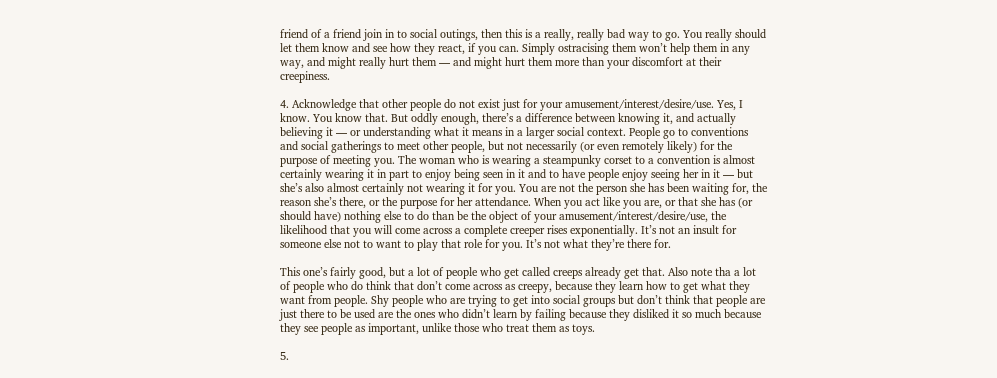friend of a friend join in to social outings, then this is a really, really bad way to go. You really should let them know and see how they react, if you can. Simply ostracising them won’t help them in any way, and might really hurt them — and might hurt them more than your discomfort at their creepiness.

4. Acknowledge that other people do not exist just for your amusement/interest/desire/use. Yes, I know. You know that. But oddly enough, there’s a difference between knowing it, and actually believing it — or understanding what it means in a larger social context. People go to conventions and social gatherings to meet other people, but not necessarily (or even remotely likely) for the purpose of meeting you. The woman who is wearing a steampunky corset to a convention is almost certainly wearing it in part to enjoy being seen in it and to have people enjoy seeing her in it — but she’s also almost certainly not wearing it for you. You are not the person she has been waiting for, the reason she’s there, or the purpose for her attendance. When you act like you are, or that she has (or should have) nothing else to do than be the object of your amusement/interest/desire/use, the likelihood that you will come across a complete creeper rises exponentially. It’s not an insult for someone else not to want to play that role for you. It’s not what they’re there for.

This one’s fairly good, but a lot of people who get called creeps already get that. Also note tha a lot of people who do think that don’t come across as creepy, because they learn how to get what they want from people. Shy people who are trying to get into social groups but don’t think that people are just there to be used are the ones who didn’t learn by failing because they disliked it so much because they see people as important, unlike those who treat them as toys.

5.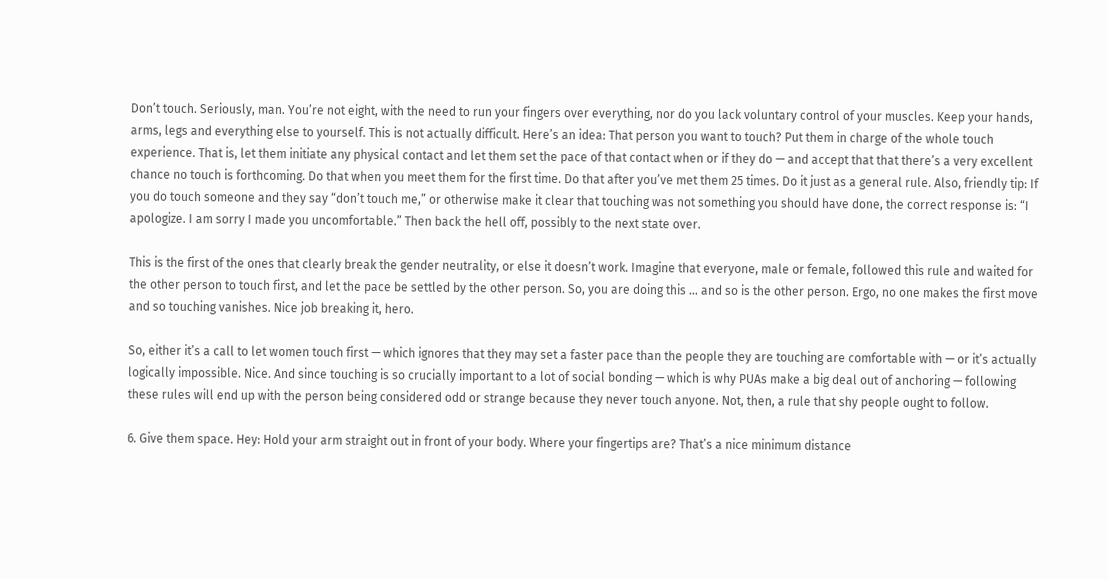Don’t touch. Seriously, man. You’re not eight, with the need to run your fingers over everything, nor do you lack voluntary control of your muscles. Keep your hands, arms, legs and everything else to yourself. This is not actually difficult. Here’s an idea: That person you want to touch? Put them in charge of the whole touch experience. That is, let them initiate any physical contact and let them set the pace of that contact when or if they do — and accept that that there’s a very excellent chance no touch is forthcoming. Do that when you meet them for the first time. Do that after you’ve met them 25 times. Do it just as a general rule. Also, friendly tip: If you do touch someone and they say “don’t touch me,” or otherwise make it clear that touching was not something you should have done, the correct response is: “I apologize. I am sorry I made you uncomfortable.” Then back the hell off, possibly to the next state over.

This is the first of the ones that clearly break the gender neutrality, or else it doesn’t work. Imagine that everyone, male or female, followed this rule and waited for the other person to touch first, and let the pace be settled by the other person. So, you are doing this … and so is the other person. Ergo, no one makes the first move and so touching vanishes. Nice job breaking it, hero.

So, either it’s a call to let women touch first — which ignores that they may set a faster pace than the people they are touching are comfortable with — or it’s actually logically impossible. Nice. And since touching is so crucially important to a lot of social bonding — which is why PUAs make a big deal out of anchoring — following these rules will end up with the person being considered odd or strange because they never touch anyone. Not, then, a rule that shy people ought to follow.

6. Give them space. Hey: Hold your arm straight out in front of your body. Where your fingertips are? That’s a nice minimum distance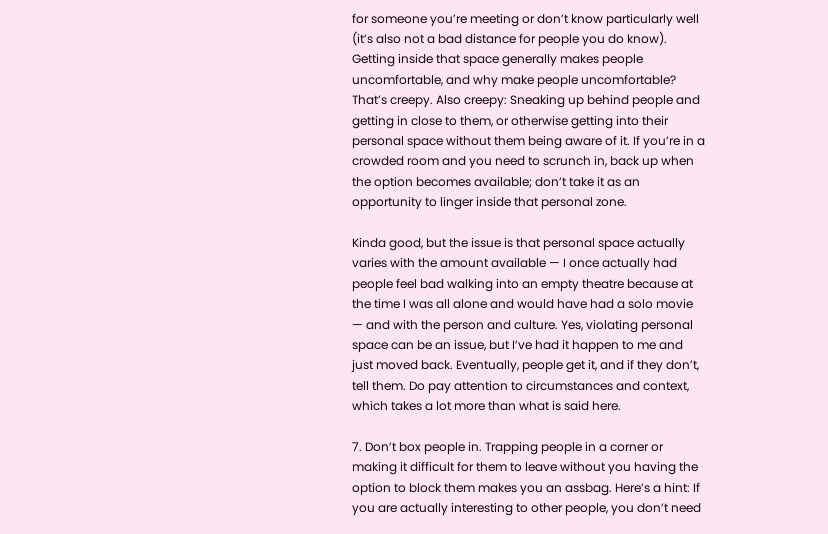for someone you’re meeting or don’t know particularly well (it’s also not a bad distance for people you do know). Getting inside that space generally makes people uncomfortable, and why make people uncomfortable? That’s creepy. Also creepy: Sneaking up behind people and getting in close to them, or otherwise getting into their personal space without them being aware of it. If you’re in a crowded room and you need to scrunch in, back up when the option becomes available; don’t take it as an opportunity to linger inside that personal zone.

Kinda good, but the issue is that personal space actually varies with the amount available — I once actually had people feel bad walking into an empty theatre because at the time I was all alone and would have had a solo movie — and with the person and culture. Yes, violating personal space can be an issue, but I’ve had it happen to me and just moved back. Eventually, people get it, and if they don’t, tell them. Do pay attention to circumstances and context, which takes a lot more than what is said here.

7. Don’t box people in. Trapping people in a corner or making it difficult for them to leave without you having the option to block them makes you an assbag. Here’s a hint: If you are actually interesting to other people, you don’t need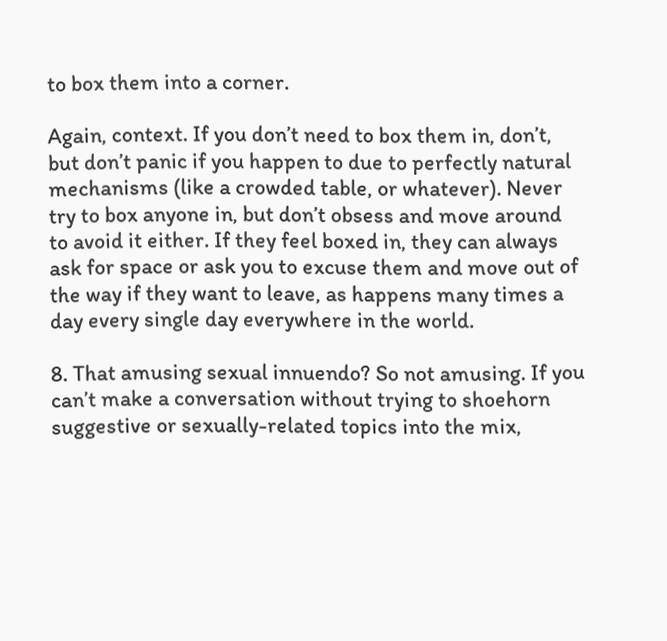to box them into a corner.

Again, context. If you don’t need to box them in, don’t, but don’t panic if you happen to due to perfectly natural mechanisms (like a crowded table, or whatever). Never try to box anyone in, but don’t obsess and move around to avoid it either. If they feel boxed in, they can always ask for space or ask you to excuse them and move out of the way if they want to leave, as happens many times a day every single day everywhere in the world.

8. That amusing sexual innuendo? So not amusing. If you can’t make a conversation without trying to shoehorn suggestive or sexually-related topics into the mix,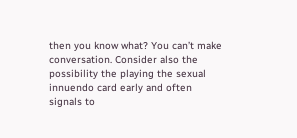then you know what? You can’t make conversation. Consider also the possibility the playing the sexual innuendo card early and often signals to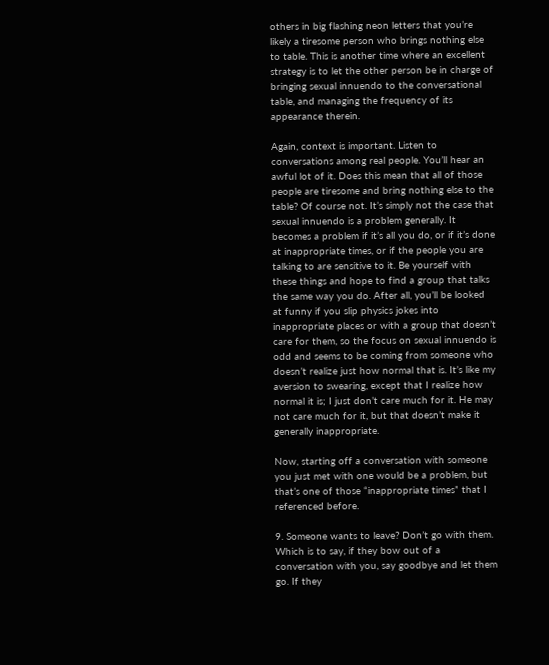others in big flashing neon letters that you’re likely a tiresome person who brings nothing else to table. This is another time where an excellent strategy is to let the other person be in charge of bringing sexual innuendo to the conversational table, and managing the frequency of its appearance therein.

Again, context is important. Listen to conversations among real people. You’ll hear an awful lot of it. Does this mean that all of those people are tiresome and bring nothing else to the table? Of course not. It’s simply not the case that sexual innuendo is a problem generally. It becomes a problem if it’s all you do, or if it’s done at inappropriate times, or if the people you are talking to are sensitive to it. Be yourself with these things and hope to find a group that talks the same way you do. After all, you’ll be looked at funny if you slip physics jokes into inappropriate places or with a group that doesn’t care for them, so the focus on sexual innuendo is odd and seems to be coming from someone who doesn’t realize just how normal that is. It’s like my aversion to swearing, except that I realize how normal it is; I just don’t care much for it. He may not care much for it, but that doesn’t make it generally inappropriate.

Now, starting off a conversation with someone you just met with one would be a problem, but that’s one of those “inappropriate times” that I referenced before.

9. Someone wants to leave? Don’t go with them. Which is to say, if they bow out of a conversation with you, say goodbye and let them go. If they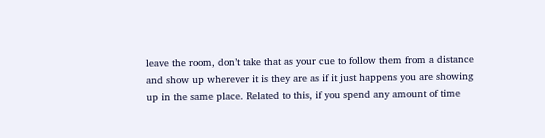leave the room, don’t take that as your cue to follow them from a distance and show up wherever it is they are as if it just happens you are showing up in the same place. Related to this, if you spend any amount of time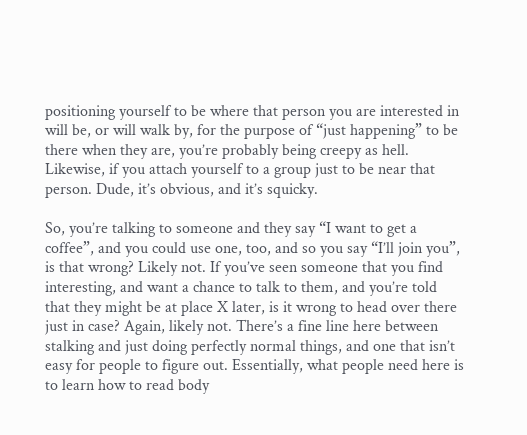positioning yourself to be where that person you are interested in will be, or will walk by, for the purpose of “just happening” to be there when they are, you’re probably being creepy as hell. Likewise, if you attach yourself to a group just to be near that person. Dude, it’s obvious, and it’s squicky.

So, you’re talking to someone and they say “I want to get a coffee”, and you could use one, too, and so you say “I’ll join you”, is that wrong? Likely not. If you’ve seen someone that you find interesting, and want a chance to talk to them, and you’re told that they might be at place X later, is it wrong to head over there just in case? Again, likely not. There’s a fine line here between stalking and just doing perfectly normal things, and one that isn’t easy for people to figure out. Essentially, what people need here is to learn how to read body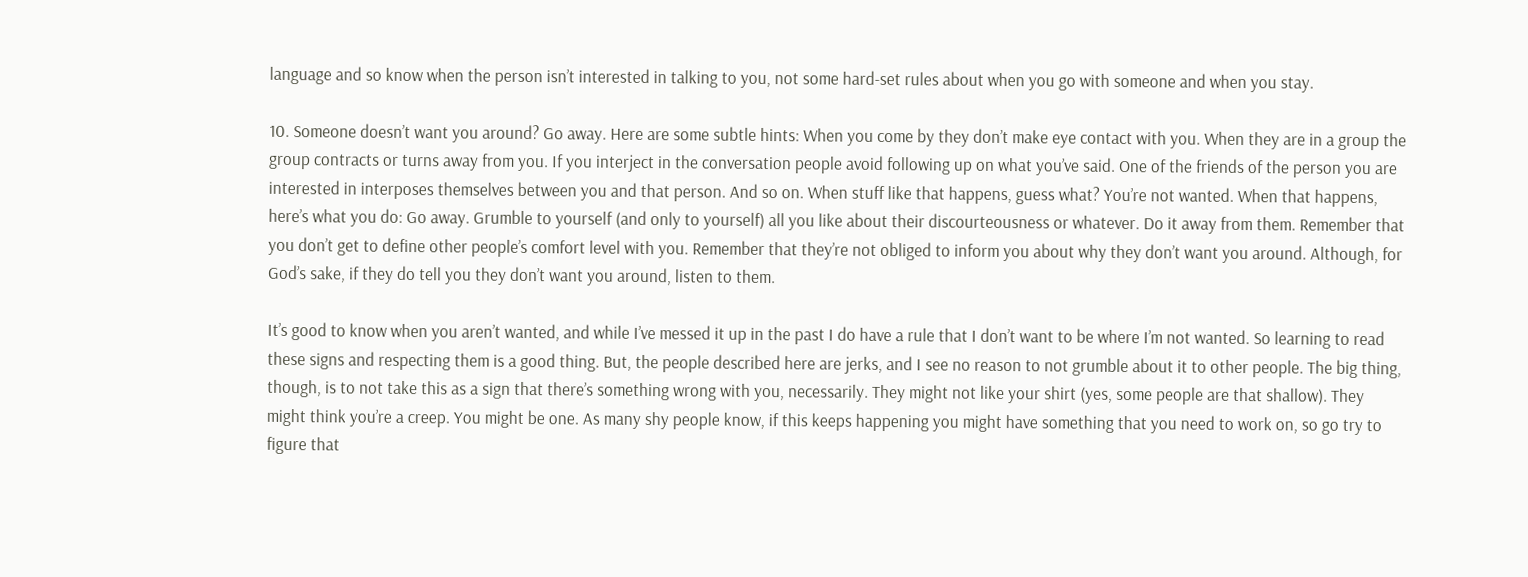language and so know when the person isn’t interested in talking to you, not some hard-set rules about when you go with someone and when you stay.

10. Someone doesn’t want you around? Go away. Here are some subtle hints: When you come by they don’t make eye contact with you. When they are in a group the group contracts or turns away from you. If you interject in the conversation people avoid following up on what you’ve said. One of the friends of the person you are interested in interposes themselves between you and that person. And so on. When stuff like that happens, guess what? You’re not wanted. When that happens, here’s what you do: Go away. Grumble to yourself (and only to yourself) all you like about their discourteousness or whatever. Do it away from them. Remember that you don’t get to define other people’s comfort level with you. Remember that they’re not obliged to inform you about why they don’t want you around. Although, for God’s sake, if they do tell you they don’t want you around, listen to them.

It’s good to know when you aren’t wanted, and while I’ve messed it up in the past I do have a rule that I don’t want to be where I’m not wanted. So learning to read these signs and respecting them is a good thing. But, the people described here are jerks, and I see no reason to not grumble about it to other people. The big thing, though, is to not take this as a sign that there’s something wrong with you, necessarily. They might not like your shirt (yes, some people are that shallow). They might think you’re a creep. You might be one. As many shy people know, if this keeps happening you might have something that you need to work on, so go try to figure that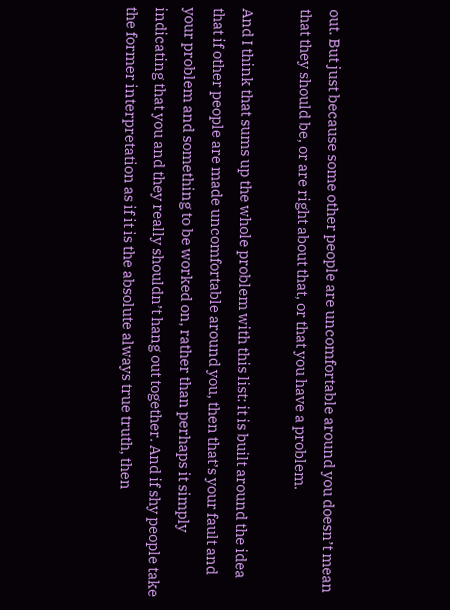out. But just because some other people are uncomfortable around you doesn’t mean that they should be, or are right about that, or that you have a problem.

And I think that sums up the whole problem with this list: it is built around the idea that if other people are made uncomfortable around you, then that’s your fault and your problem and something to be worked on, rather than perhaps it simply indicating that you and they really shouldn’t hang out together. And if shy people take the former interpretation as if it is the absolute always true truth, then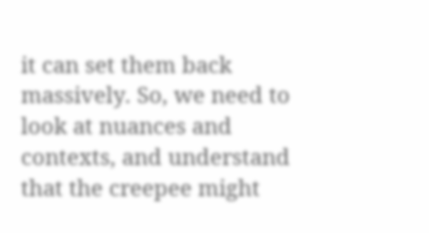it can set them back massively. So, we need to look at nuances and contexts, and understand that the creepee might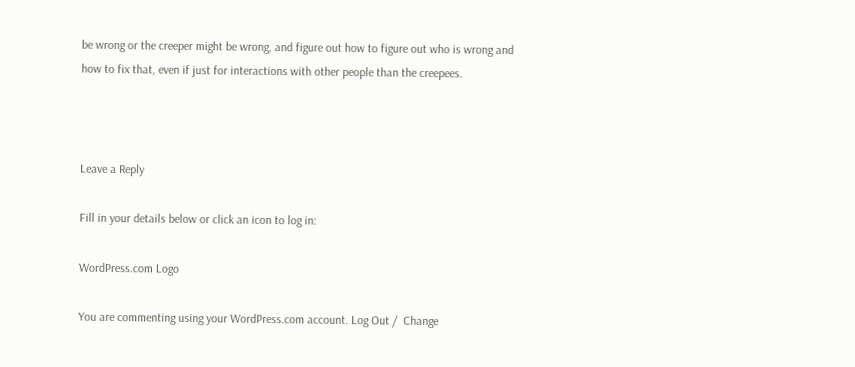be wrong or the creeper might be wrong, and figure out how to figure out who is wrong and how to fix that, even if just for interactions with other people than the creepees.



Leave a Reply

Fill in your details below or click an icon to log in:

WordPress.com Logo

You are commenting using your WordPress.com account. Log Out /  Change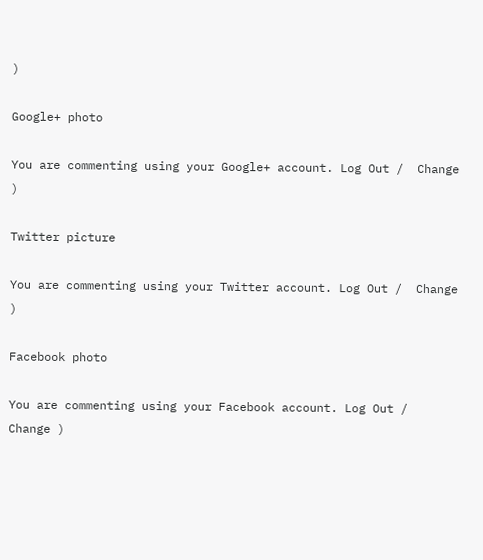)

Google+ photo

You are commenting using your Google+ account. Log Out /  Change )

Twitter picture

You are commenting using your Twitter account. Log Out /  Change )

Facebook photo

You are commenting using your Facebook account. Log Out /  Change )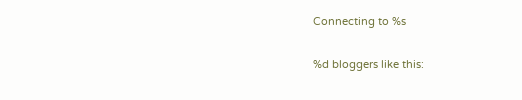Connecting to %s

%d bloggers like this: